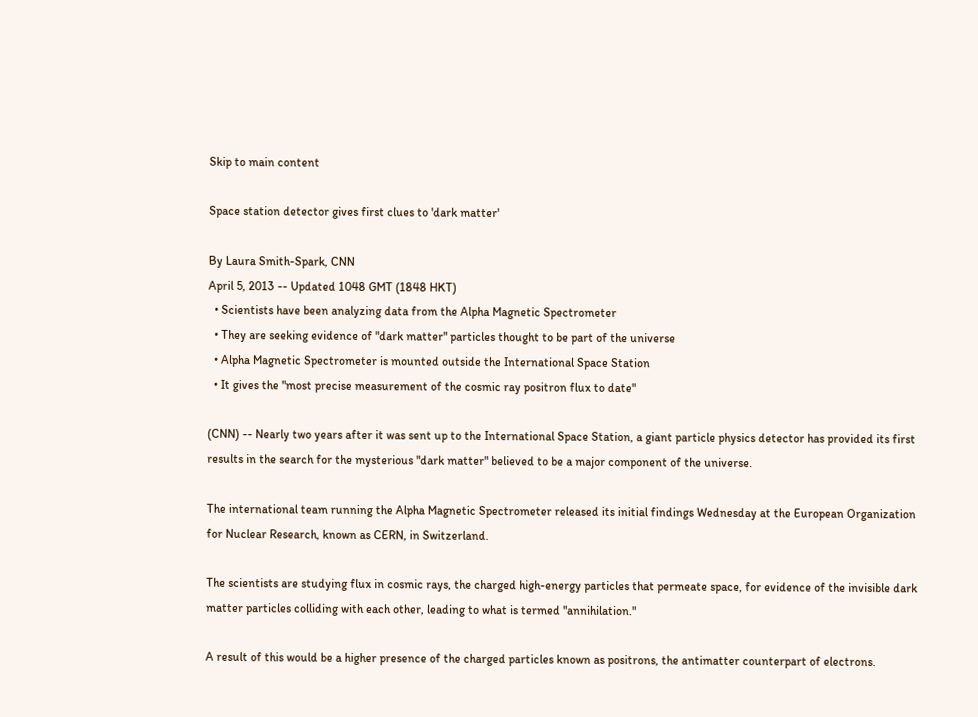Skip to main content

Space station detector gives first clues to 'dark matter'

By Laura Smith-Spark, CNN
April 5, 2013 -- Updated 1048 GMT (1848 HKT)
  • Scientists have been analyzing data from the Alpha Magnetic Spectrometer
  • They are seeking evidence of "dark matter" particles thought to be part of the universe
  • Alpha Magnetic Spectrometer is mounted outside the International Space Station
  • It gives the "most precise measurement of the cosmic ray positron flux to date"

(CNN) -- Nearly two years after it was sent up to the International Space Station, a giant particle physics detector has provided its first results in the search for the mysterious "dark matter" believed to be a major component of the universe.

The international team running the Alpha Magnetic Spectrometer released its initial findings Wednesday at the European Organization for Nuclear Research, known as CERN, in Switzerland.

The scientists are studying flux in cosmic rays, the charged high-energy particles that permeate space, for evidence of the invisible dark matter particles colliding with each other, leading to what is termed "annihilation."

A result of this would be a higher presence of the charged particles known as positrons, the antimatter counterpart of electrons.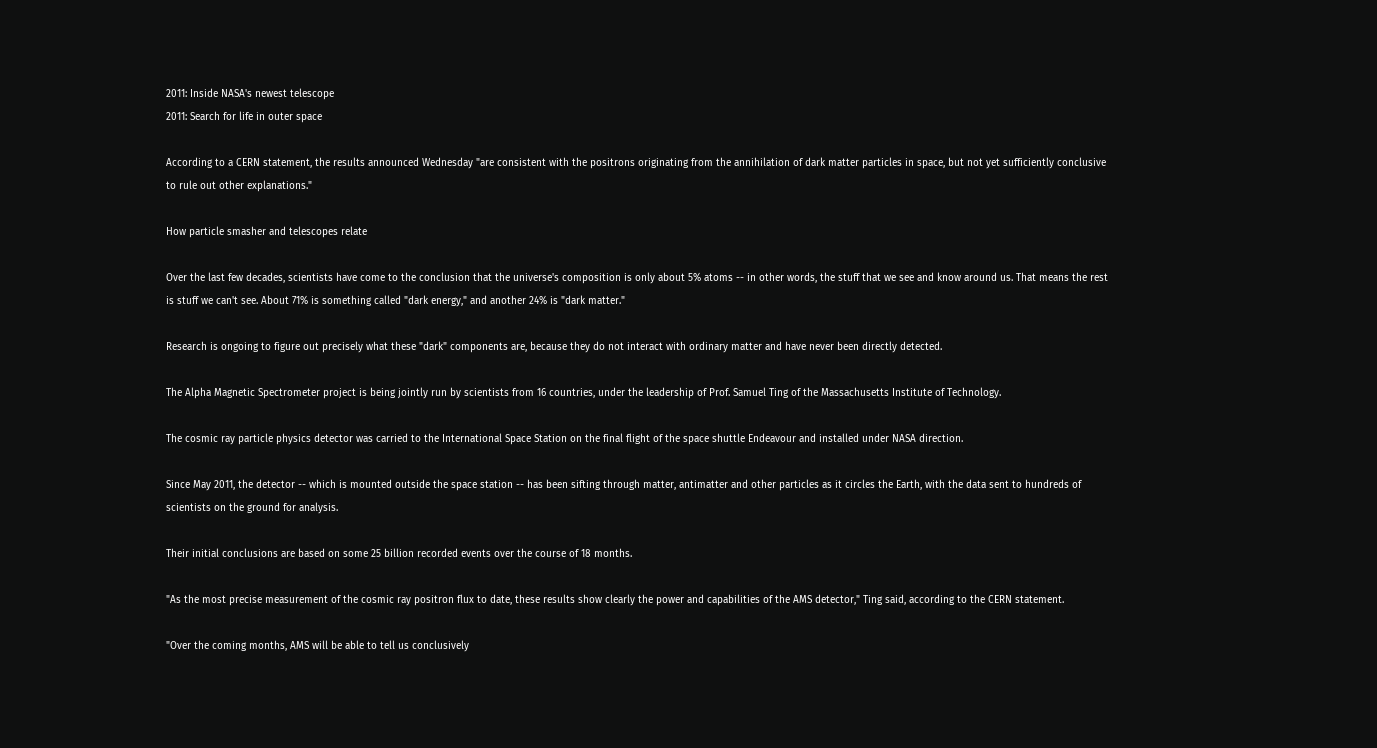2011: Inside NASA's newest telescope
2011: Search for life in outer space

According to a CERN statement, the results announced Wednesday "are consistent with the positrons originating from the annihilation of dark matter particles in space, but not yet sufficiently conclusive to rule out other explanations."

How particle smasher and telescopes relate

Over the last few decades, scientists have come to the conclusion that the universe's composition is only about 5% atoms -- in other words, the stuff that we see and know around us. That means the rest is stuff we can't see. About 71% is something called "dark energy," and another 24% is "dark matter."

Research is ongoing to figure out precisely what these "dark" components are, because they do not interact with ordinary matter and have never been directly detected.

The Alpha Magnetic Spectrometer project is being jointly run by scientists from 16 countries, under the leadership of Prof. Samuel Ting of the Massachusetts Institute of Technology.

The cosmic ray particle physics detector was carried to the International Space Station on the final flight of the space shuttle Endeavour and installed under NASA direction.

Since May 2011, the detector -- which is mounted outside the space station -- has been sifting through matter, antimatter and other particles as it circles the Earth, with the data sent to hundreds of scientists on the ground for analysis.

Their initial conclusions are based on some 25 billion recorded events over the course of 18 months.

"As the most precise measurement of the cosmic ray positron flux to date, these results show clearly the power and capabilities of the AMS detector," Ting said, according to the CERN statement.

"Over the coming months, AMS will be able to tell us conclusively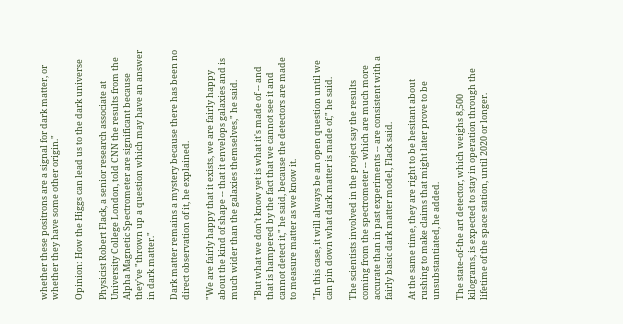whether these positrons are a signal for dark matter, or whether they have some other origin."

Opinion: How the Higgs can lead us to the dark universe

Physicist Robert Flack, a senior research associate at University College London, told CNN the results from the Alpha Magnetic Spectrometer are significant because they've "thrown up a question which may have an answer in dark matter."

Dark matter remains a mystery because there has been no direct observation of it, he explained.

"We are fairly happy that it exists, we are fairly happy about the kind of shape -- that it envelops galaxies and is much wider than the galaxies themselves," he said.

"But what we don't know yet is what it's made of -- and that is hampered by the fact that we cannot see it and cannot detect it," he said, because the detectors are made to measure matter as we know it.

"In this case, it will always be an open question until we can pin down what dark matter is made of," he said.

The scientists involved in the project say the results coming from the spectrometer -- which are much more accurate than in past experiments -- are consistent with a fairly basic dark matter model, Flack said.

At the same time, they are right to be hesitant about rushing to make claims that might later prove to be unsubstantiated, he added.

The state-of-the art detector, which weighs 8,500 kilograms, is expected to stay in operation through the lifetime of the space station, until 2020 or longer.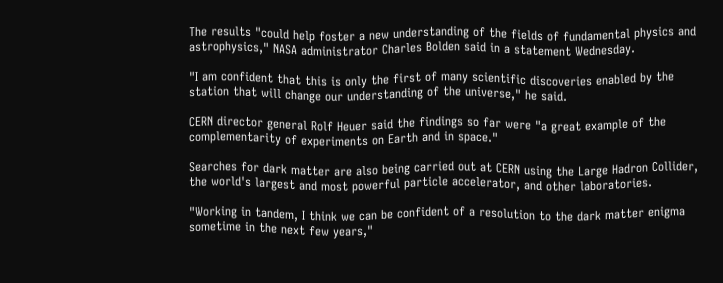The results "could help foster a new understanding of the fields of fundamental physics and astrophysics," NASA administrator Charles Bolden said in a statement Wednesday.

"I am confident that this is only the first of many scientific discoveries enabled by the station that will change our understanding of the universe," he said.

CERN director general Rolf Heuer said the findings so far were "a great example of the complementarity of experiments on Earth and in space."

Searches for dark matter are also being carried out at CERN using the Large Hadron Collider, the world's largest and most powerful particle accelerator, and other laboratories.

"Working in tandem, I think we can be confident of a resolution to the dark matter enigma sometime in the next few years,"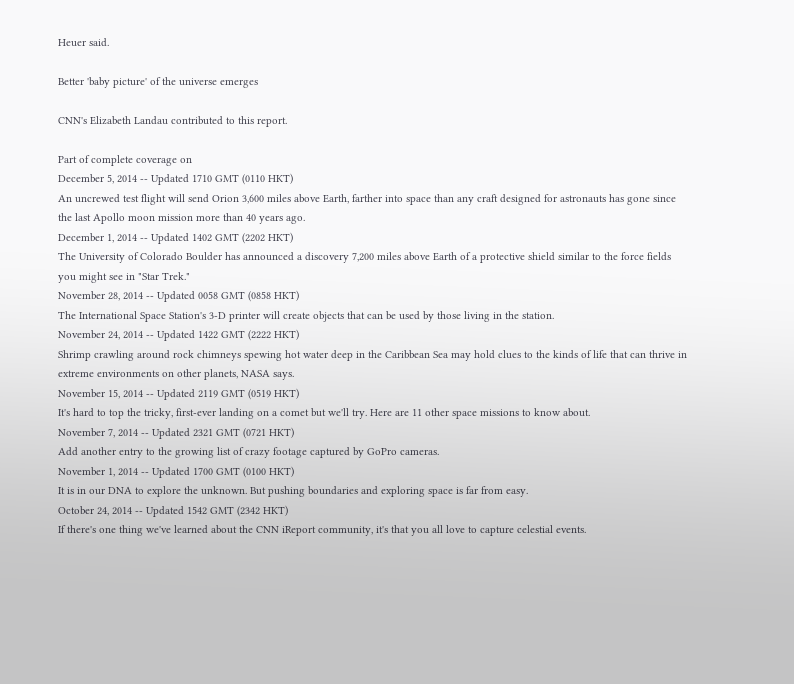Heuer said.

Better 'baby picture' of the universe emerges

CNN's Elizabeth Landau contributed to this report.

Part of complete coverage on
December 5, 2014 -- Updated 1710 GMT (0110 HKT)
An uncrewed test flight will send Orion 3,600 miles above Earth, farther into space than any craft designed for astronauts has gone since the last Apollo moon mission more than 40 years ago.
December 1, 2014 -- Updated 1402 GMT (2202 HKT)
The University of Colorado Boulder has announced a discovery 7,200 miles above Earth of a protective shield similar to the force fields you might see in "Star Trek."
November 28, 2014 -- Updated 0058 GMT (0858 HKT)
The International Space Station's 3-D printer will create objects that can be used by those living in the station.
November 24, 2014 -- Updated 1422 GMT (2222 HKT)
Shrimp crawling around rock chimneys spewing hot water deep in the Caribbean Sea may hold clues to the kinds of life that can thrive in extreme environments on other planets, NASA says.
November 15, 2014 -- Updated 2119 GMT (0519 HKT)
It's hard to top the tricky, first-ever landing on a comet but we'll try. Here are 11 other space missions to know about.
November 7, 2014 -- Updated 2321 GMT (0721 HKT)
Add another entry to the growing list of crazy footage captured by GoPro cameras.
November 1, 2014 -- Updated 1700 GMT (0100 HKT)
It is in our DNA to explore the unknown. But pushing boundaries and exploring space is far from easy.
October 24, 2014 -- Updated 1542 GMT (2342 HKT)
If there's one thing we've learned about the CNN iReport community, it's that you all love to capture celestial events.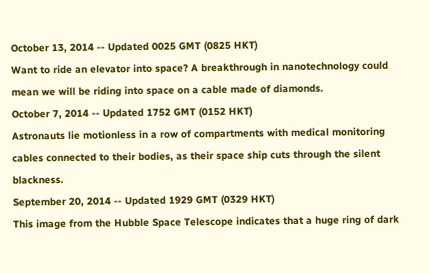October 13, 2014 -- Updated 0025 GMT (0825 HKT)
Want to ride an elevator into space? A breakthrough in nanotechnology could mean we will be riding into space on a cable made of diamonds.
October 7, 2014 -- Updated 1752 GMT (0152 HKT)
Astronauts lie motionless in a row of compartments with medical monitoring cables connected to their bodies, as their space ship cuts through the silent blackness.
September 20, 2014 -- Updated 1929 GMT (0329 HKT)
This image from the Hubble Space Telescope indicates that a huge ring of dark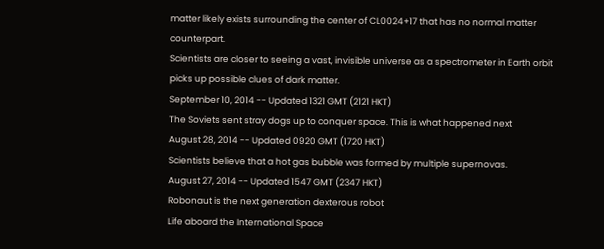matter likely exists surrounding the center of CL0024+17 that has no normal matter counterpart.
Scientists are closer to seeing a vast, invisible universe as a spectrometer in Earth orbit picks up possible clues of dark matter.
September 10, 2014 -- Updated 1321 GMT (2121 HKT)
The Soviets sent stray dogs up to conquer space. This is what happened next
August 28, 2014 -- Updated 0920 GMT (1720 HKT)
Scientists believe that a hot gas bubble was formed by multiple supernovas.
August 27, 2014 -- Updated 1547 GMT (2347 HKT)
Robonaut is the next generation dexterous robot
Life aboard the International Space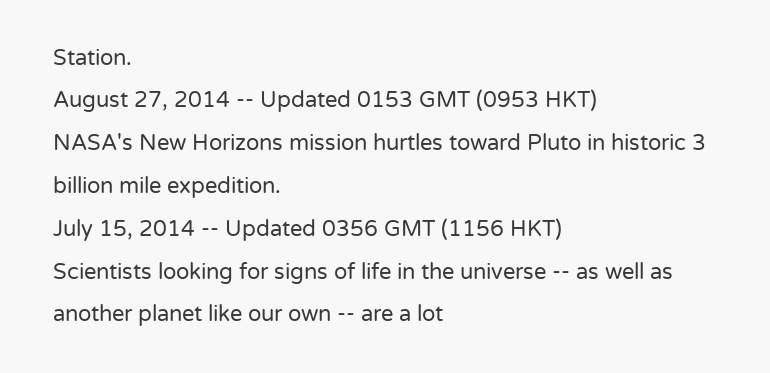Station.
August 27, 2014 -- Updated 0153 GMT (0953 HKT)
NASA's New Horizons mission hurtles toward Pluto in historic 3 billion mile expedition.
July 15, 2014 -- Updated 0356 GMT (1156 HKT)
Scientists looking for signs of life in the universe -- as well as another planet like our own -- are a lot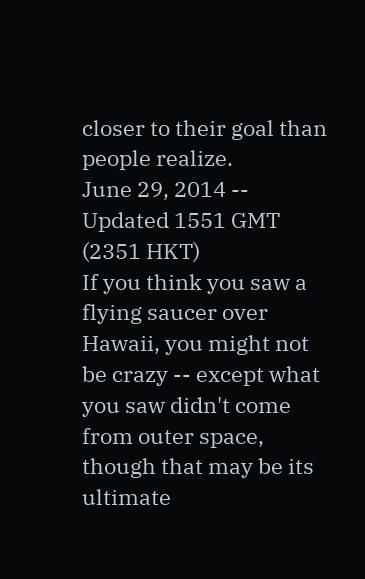closer to their goal than people realize.
June 29, 2014 -- Updated 1551 GMT (2351 HKT)
If you think you saw a flying saucer over Hawaii, you might not be crazy -- except what you saw didn't come from outer space, though that may be its ultimate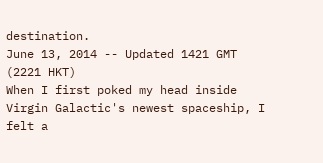destination.
June 13, 2014 -- Updated 1421 GMT (2221 HKT)
When I first poked my head inside Virgin Galactic's newest spaceship, I felt a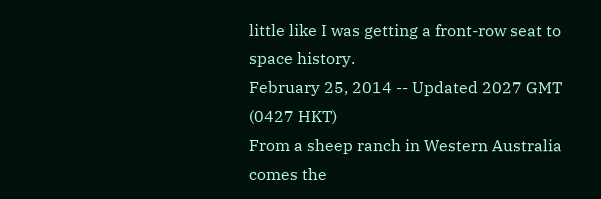little like I was getting a front-row seat to space history.
February 25, 2014 -- Updated 2027 GMT (0427 HKT)
From a sheep ranch in Western Australia comes the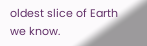oldest slice of Earth we know.